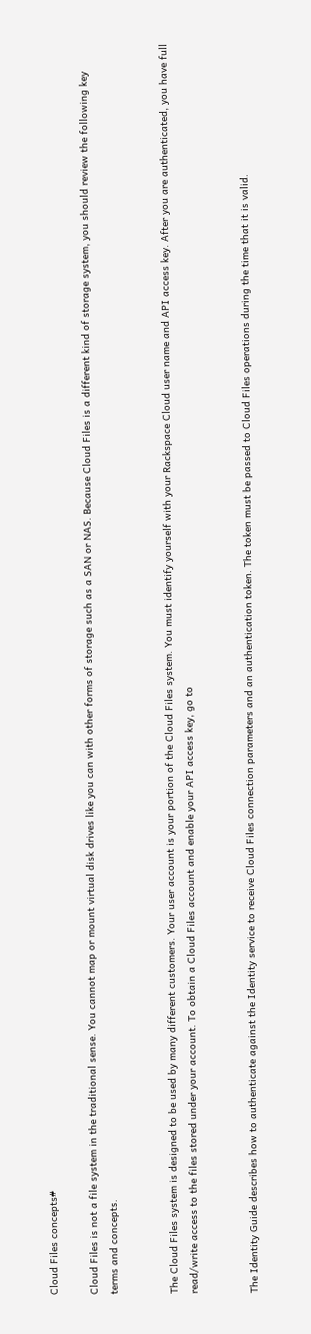Cloud Files concepts#

Cloud Files is not a file system in the traditional sense. You cannot map or mount virtual disk drives like you can with other forms of storage such as a SAN or NAS. Because Cloud Files is a different kind of storage system, you should review the following key terms and concepts.


The Cloud Files system is designed to be used by many different customers. Your user account is your portion of the Cloud Files system. You must identify yourself with your Rackspace Cloud user name and API access key. After you are authenticated, you have full read/write access to the files stored under your account. To obtain a Cloud Files account and enable your API access key, go to


The Identity Guide describes how to authenticate against the Identity service to receive Cloud Files connection parameters and an authentication token. The token must be passed to Cloud Files operations during the time that it is valid.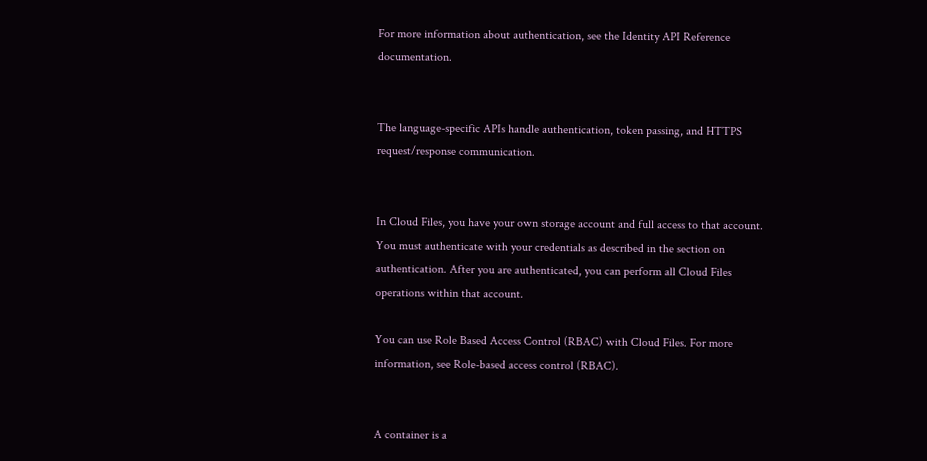For more information about authentication, see the Identity API Reference documentation.


The language-specific APIs handle authentication, token passing, and HTTPS request/response communication.


In Cloud Files, you have your own storage account and full access to that account. You must authenticate with your credentials as described in the section on authentication. After you are authenticated, you can perform all Cloud Files operations within that account.

You can use Role Based Access Control (RBAC) with Cloud Files. For more information, see Role-based access control (RBAC).


A container is a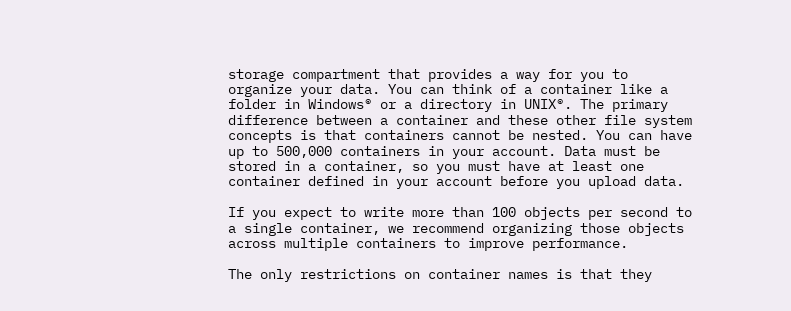storage compartment that provides a way for you to organize your data. You can think of a container like a folder in Windows® or a directory in UNIX®. The primary difference between a container and these other file system concepts is that containers cannot be nested. You can have up to 500,000 containers in your account. Data must be stored in a container, so you must have at least one container defined in your account before you upload data.

If you expect to write more than 100 objects per second to a single container, we recommend organizing those objects across multiple containers to improve performance.

The only restrictions on container names is that they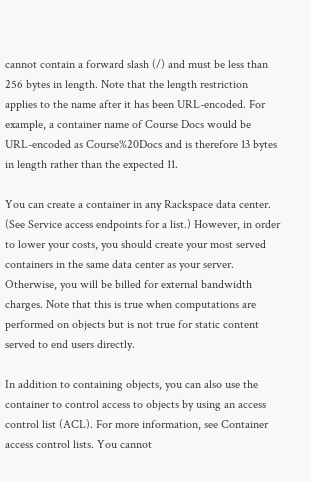cannot contain a forward slash (/) and must be less than 256 bytes in length. Note that the length restriction applies to the name after it has been URL-encoded. For example, a container name of Course Docs would be URL-encoded as Course%20Docs and is therefore 13 bytes in length rather than the expected 11.

You can create a container in any Rackspace data center. (See Service access endpoints for a list.) However, in order to lower your costs, you should create your most served containers in the same data center as your server. Otherwise, you will be billed for external bandwidth charges. Note that this is true when computations are performed on objects but is not true for static content served to end users directly.

In addition to containing objects, you can also use the container to control access to objects by using an access control list (ACL). For more information, see Container access control lists. You cannot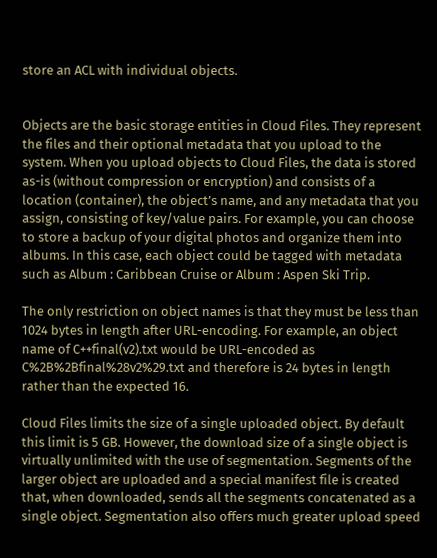store an ACL with individual objects.


Objects are the basic storage entities in Cloud Files. They represent the files and their optional metadata that you upload to the system. When you upload objects to Cloud Files, the data is stored as-is (without compression or encryption) and consists of a location (container), the object’s name, and any metadata that you assign, consisting of key/value pairs. For example, you can choose to store a backup of your digital photos and organize them into albums. In this case, each object could be tagged with metadata such as Album : Caribbean Cruise or Album : Aspen Ski Trip.

The only restriction on object names is that they must be less than 1024 bytes in length after URL-encoding. For example, an object name of C++final(v2).txt would be URL-encoded as C%2B%2Bfinal%28v2%29.txt and therefore is 24 bytes in length rather than the expected 16.

Cloud Files limits the size of a single uploaded object. By default this limit is 5 GB. However, the download size of a single object is virtually unlimited with the use of segmentation. Segments of the larger object are uploaded and a special manifest file is created that, when downloaded, sends all the segments concatenated as a single object. Segmentation also offers much greater upload speed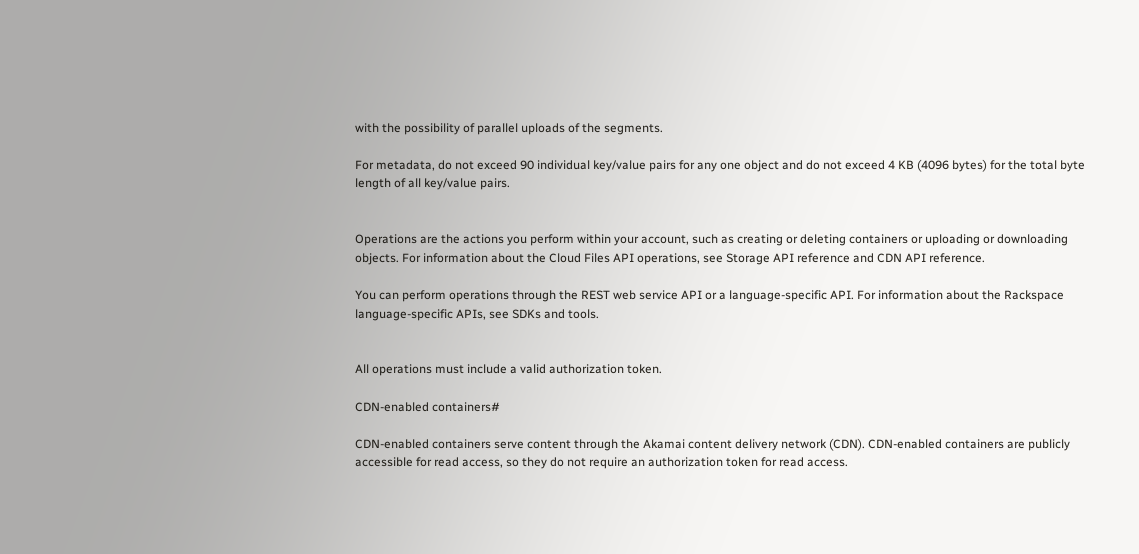with the possibility of parallel uploads of the segments.

For metadata, do not exceed 90 individual key/value pairs for any one object and do not exceed 4 KB (4096 bytes) for the total byte length of all key/value pairs.


Operations are the actions you perform within your account, such as creating or deleting containers or uploading or downloading objects. For information about the Cloud Files API operations, see Storage API reference and CDN API reference.

You can perform operations through the REST web service API or a language-specific API. For information about the Rackspace language-specific APIs, see SDKs and tools.


All operations must include a valid authorization token.

CDN-enabled containers#

CDN-enabled containers serve content through the Akamai content delivery network (CDN). CDN-enabled containers are publicly accessible for read access, so they do not require an authorization token for read access.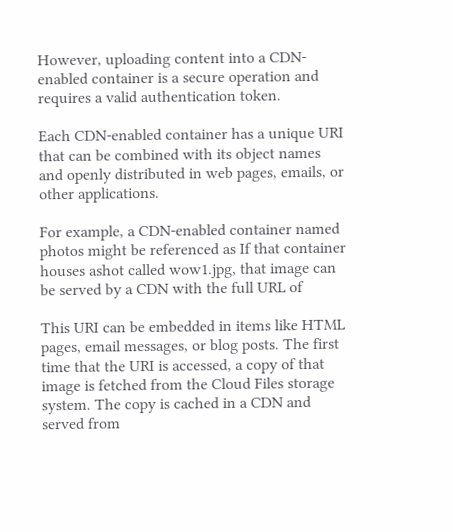However, uploading content into a CDN-enabled container is a secure operation and requires a valid authentication token.

Each CDN-enabled container has a unique URI that can be combined with its object names and openly distributed in web pages, emails, or other applications.

For example, a CDN-enabled container named photos might be referenced as If that container houses ashot called wow1.jpg, that image can be served by a CDN with the full URL of

This URI can be embedded in items like HTML pages, email messages, or blog posts. The first time that the URI is accessed, a copy of that image is fetched from the Cloud Files storage system. The copy is cached in a CDN and served from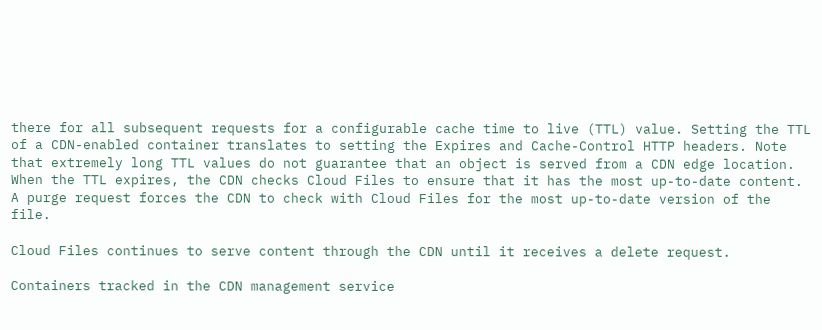there for all subsequent requests for a configurable cache time to live (TTL) value. Setting the TTL of a CDN-enabled container translates to setting the Expires and Cache-Control HTTP headers. Note that extremely long TTL values do not guarantee that an object is served from a CDN edge location. When the TTL expires, the CDN checks Cloud Files to ensure that it has the most up-to-date content. A purge request forces the CDN to check with Cloud Files for the most up-to-date version of the file.

Cloud Files continues to serve content through the CDN until it receives a delete request.

Containers tracked in the CDN management service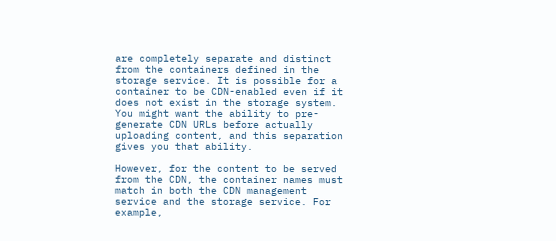are completely separate and distinct from the containers defined in the storage service. It is possible for a container to be CDN-enabled even if it does not exist in the storage system. You might want the ability to pre-generate CDN URLs before actually uploading content, and this separation gives you that ability.

However, for the content to be served from the CDN, the container names must match in both the CDN management service and the storage service. For example,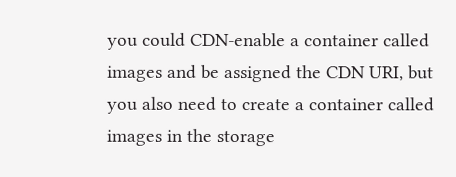you could CDN-enable a container called images and be assigned the CDN URI, but you also need to create a container called images in the storage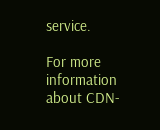service.

For more information about CDN-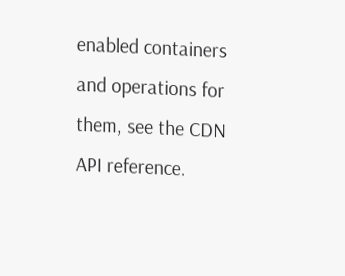enabled containers and operations for them, see the CDN API reference.